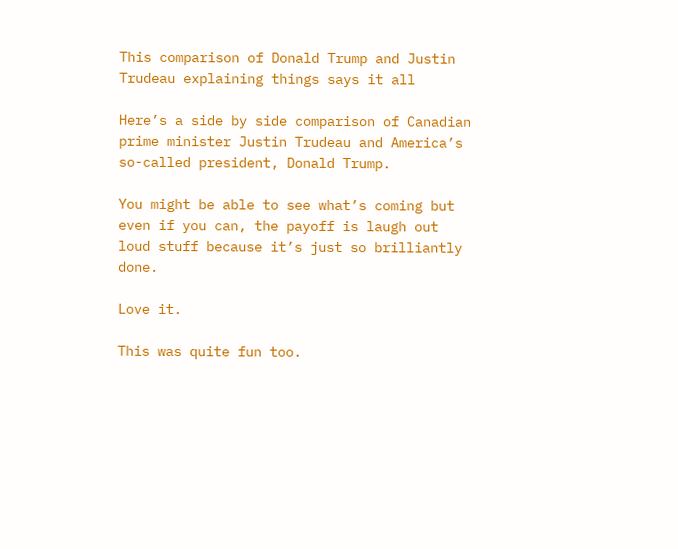This comparison of Donald Trump and Justin Trudeau explaining things says it all

Here’s a side by side comparison of Canadian prime minister Justin Trudeau and America’s so-called president, Donald Trump.

You might be able to see what’s coming but even if you can, the payoff is laugh out loud stuff because it’s just so brilliantly done.

Love it.

This was quite fun too.